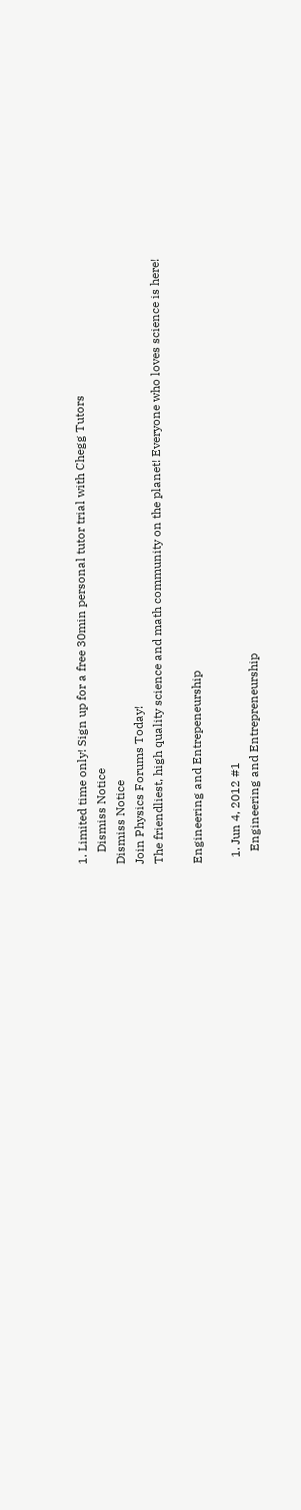1. Limited time only! Sign up for a free 30min personal tutor trial with Chegg Tutors
    Dismiss Notice
Dismiss Notice
Join Physics Forums Today!
The friendliest, high quality science and math community on the planet! Everyone who loves science is here!

Engineering and Entrepeneurship

  1. Jun 4, 2012 #1
    Engineering and Entrepreneurship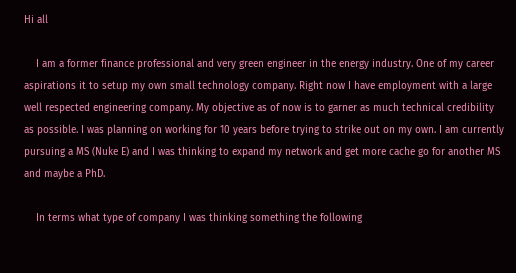Hi all

    I am a former finance professional and very green engineer in the energy industry. One of my career aspirations it to setup my own small technology company. Right now I have employment with a large well respected engineering company. My objective as of now is to garner as much technical credibility as possible. I was planning on working for 10 years before trying to strike out on my own. I am currently pursuing a MS (Nuke E) and I was thinking to expand my network and get more cache go for another MS and maybe a PhD.

    In terms what type of company I was thinking something the following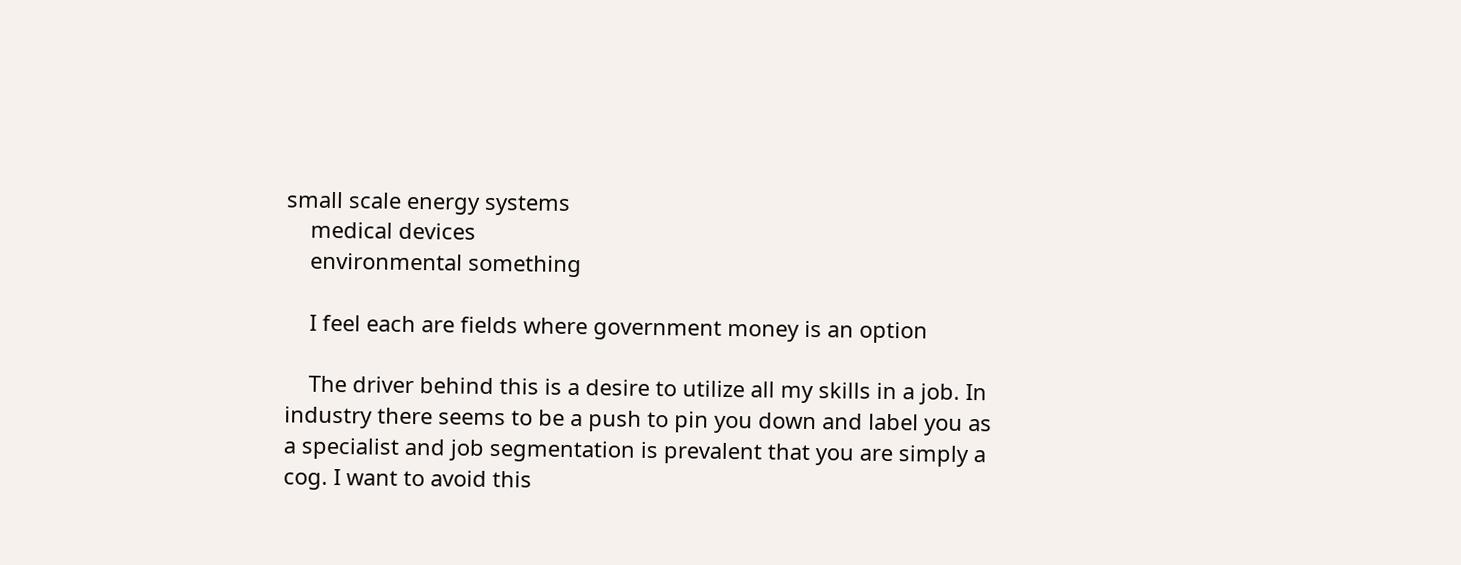small scale energy systems
    medical devices
    environmental something

    I feel each are fields where government money is an option

    The driver behind this is a desire to utilize all my skills in a job. In industry there seems to be a push to pin you down and label you as a specialist and job segmentation is prevalent that you are simply a cog. I want to avoid this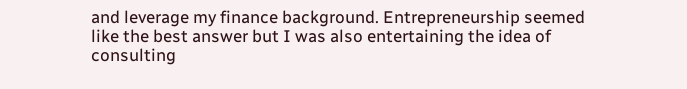and leverage my finance background. Entrepreneurship seemed like the best answer but I was also entertaining the idea of consulting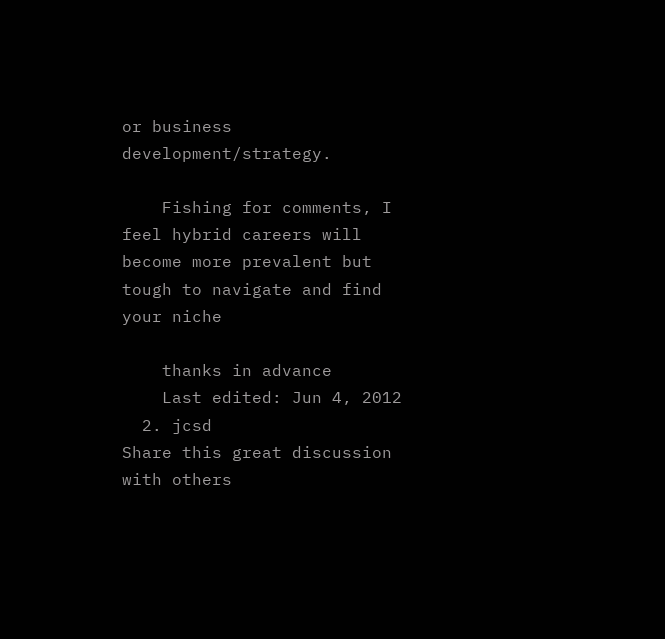or business development/strategy.

    Fishing for comments, I feel hybrid careers will become more prevalent but tough to navigate and find your niche

    thanks in advance
    Last edited: Jun 4, 2012
  2. jcsd
Share this great discussion with others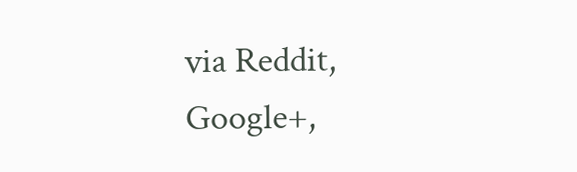via Reddit, Google+,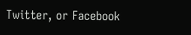Twitter, or Facebook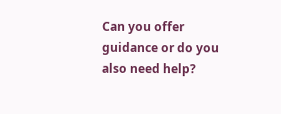Can you offer guidance or do you also need help?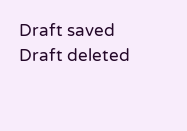Draft saved Draft deleted